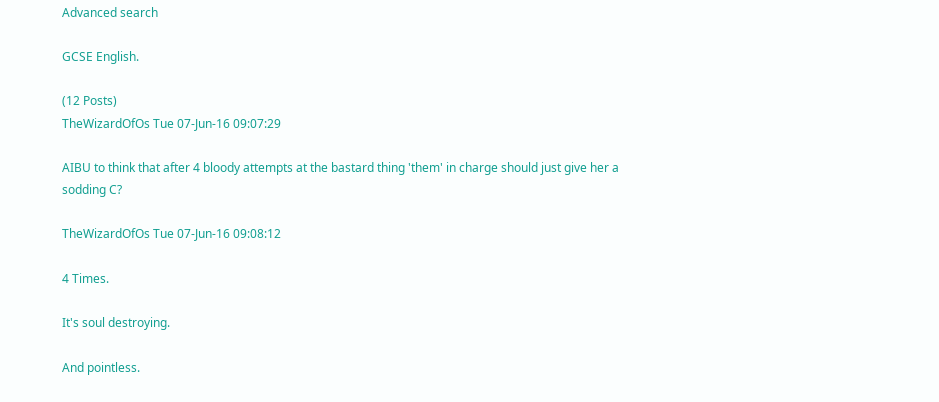Advanced search

GCSE English.

(12 Posts)
TheWizardOfOs Tue 07-Jun-16 09:07:29

AIBU to think that after 4 bloody attempts at the bastard thing 'them' in charge should just give her a sodding C?

TheWizardOfOs Tue 07-Jun-16 09:08:12

4 Times.

It's soul destroying.

And pointless.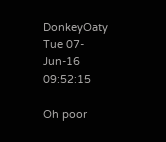DonkeyOaty Tue 07-Jun-16 09:52:15

Oh poor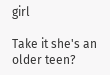girl

Take it she's an older teen?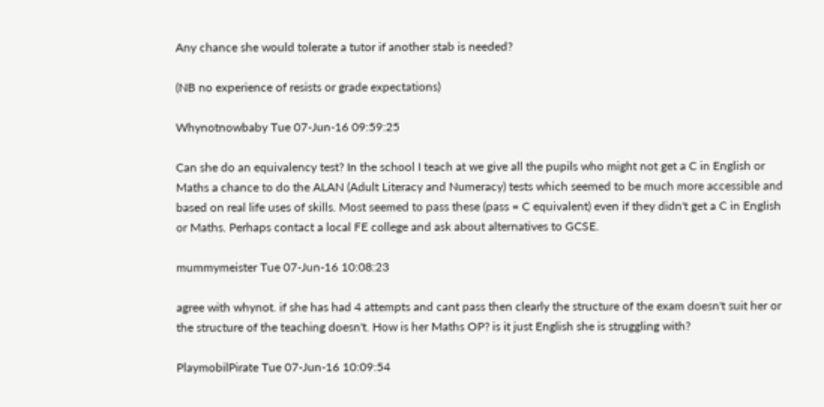Any chance she would tolerate a tutor if another stab is needed?

(NB no experience of resists or grade expectations)

Whynotnowbaby Tue 07-Jun-16 09:59:25

Can she do an equivalency test? In the school I teach at we give all the pupils who might not get a C in English or Maths a chance to do the ALAN (Adult Literacy and Numeracy) tests which seemed to be much more accessible and based on real life uses of skills. Most seemed to pass these (pass = C equivalent) even if they didn't get a C in English or Maths. Perhaps contact a local FE college and ask about alternatives to GCSE.

mummymeister Tue 07-Jun-16 10:08:23

agree with whynot. if she has had 4 attempts and cant pass then clearly the structure of the exam doesn't suit her or the structure of the teaching doesn't. How is her Maths OP? is it just English she is struggling with?

PlaymobilPirate Tue 07-Jun-16 10:09:54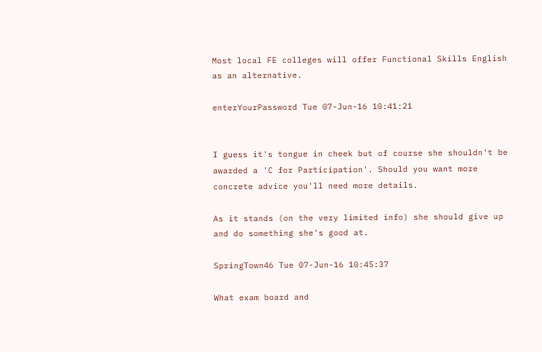Most local FE colleges will offer Functional Skills English as an alternative.

enterYourPassword Tue 07-Jun-16 10:41:21


I guess it's tongue in cheek but of course she shouldn't be awarded a 'C for Participation'. Should you want more concrete advice you'll need more details.

As it stands (on the very limited info) she should give up and do something she's good at.

SpringTown46 Tue 07-Jun-16 10:45:37

What exam board and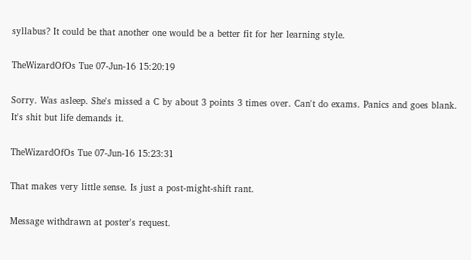syllabus? It could be that another one would be a better fit for her learning style.

TheWizardOfOs Tue 07-Jun-16 15:20:19

Sorry. Was asleep. She's missed a C by about 3 points 3 times over. Can't do exams. Panics and goes blank.
It's shit but life demands it.

TheWizardOfOs Tue 07-Jun-16 15:23:31

That makes very little sense. Is just a post-might-shift rant.

Message withdrawn at poster's request.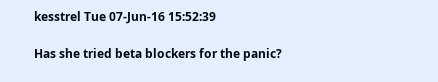kesstrel Tue 07-Jun-16 15:52:39

Has she tried beta blockers for the panic?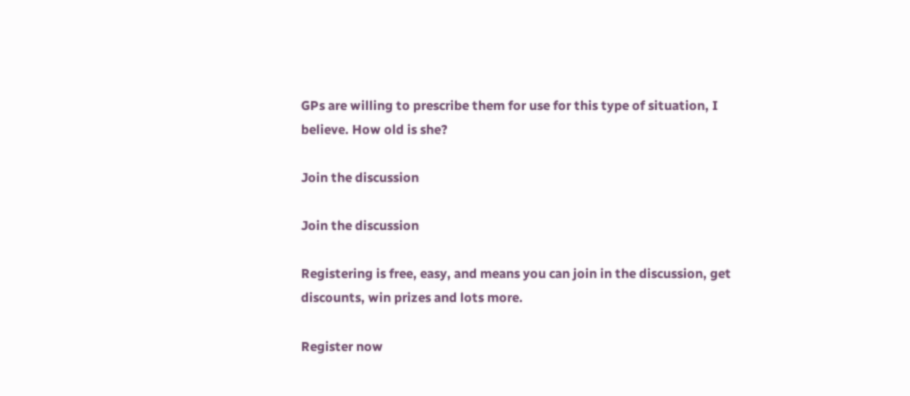GPs are willing to prescribe them for use for this type of situation, I believe. How old is she?

Join the discussion

Join the discussion

Registering is free, easy, and means you can join in the discussion, get discounts, win prizes and lots more.

Register now